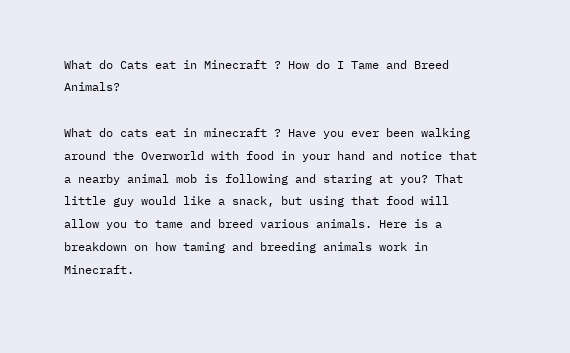What do Cats eat in Minecraft ? How do I Tame and Breed Animals?

What do cats eat in minecraft ? Have you ever been walking around the Overworld with food in your hand and notice that a nearby animal mob is following and staring at you? That little guy would like a snack, but using that food will allow you to tame and breed various animals. Here is a breakdown on how taming and breeding animals work in Minecraft.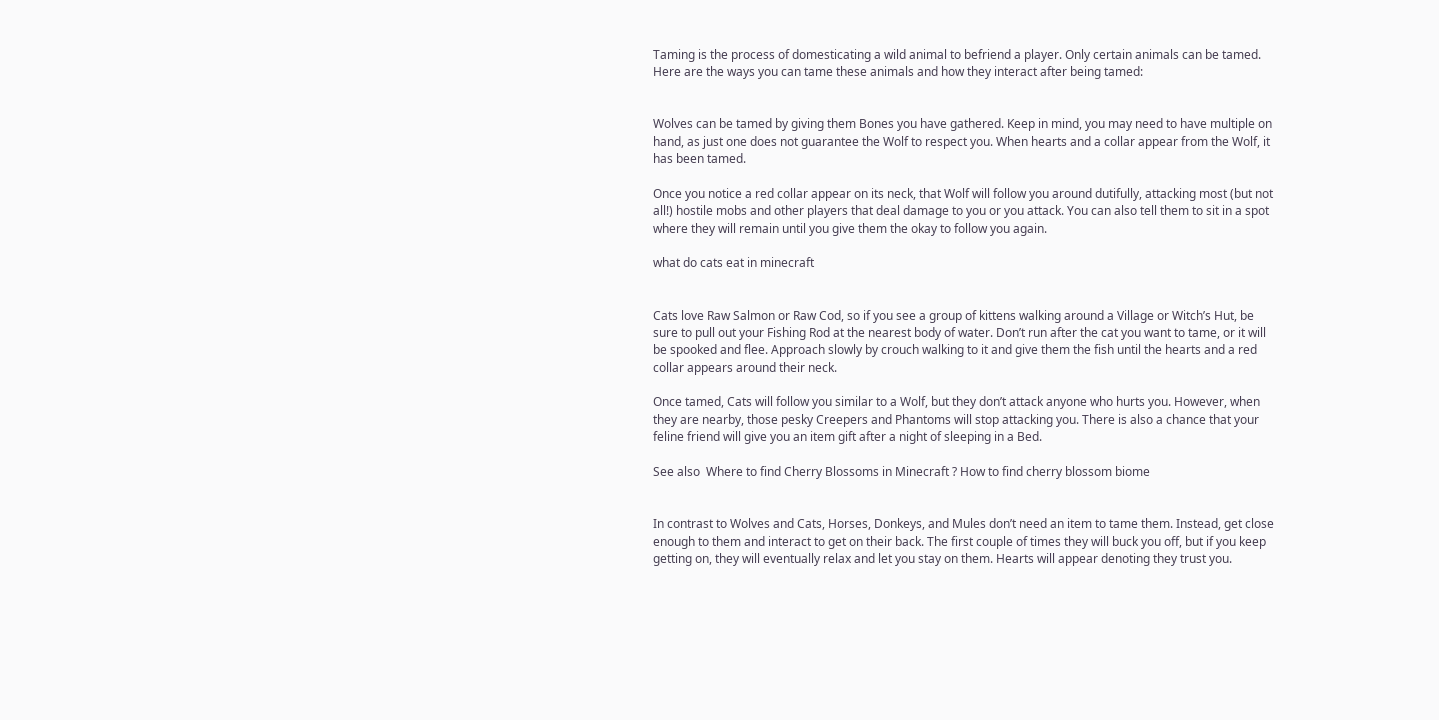Taming is the process of domesticating a wild animal to befriend a player. Only certain animals can be tamed. Here are the ways you can tame these animals and how they interact after being tamed:


Wolves can be tamed by giving them Bones you have gathered. Keep in mind, you may need to have multiple on hand, as just one does not guarantee the Wolf to respect you. When hearts and a collar appear from the Wolf, it has been tamed.

Once you notice a red collar appear on its neck, that Wolf will follow you around dutifully, attacking most (but not all!) hostile mobs and other players that deal damage to you or you attack. You can also tell them to sit in a spot where they will remain until you give them the okay to follow you again.

what do cats eat in minecraft


Cats love Raw Salmon or Raw Cod, so if you see a group of kittens walking around a Village or Witch’s Hut, be sure to pull out your Fishing Rod at the nearest body of water. Don’t run after the cat you want to tame, or it will be spooked and flee. Approach slowly by crouch walking to it and give them the fish until the hearts and a red collar appears around their neck.

Once tamed, Cats will follow you similar to a Wolf, but they don’t attack anyone who hurts you. However, when they are nearby, those pesky Creepers and Phantoms will stop attacking you. There is also a chance that your feline friend will give you an item gift after a night of sleeping in a Bed.

See also  Where to find Cherry Blossoms in Minecraft ? How to find cherry blossom biome


In contrast to Wolves and Cats, Horses, Donkeys, and Mules don’t need an item to tame them. Instead, get close enough to them and interact to get on their back. The first couple of times they will buck you off, but if you keep getting on, they will eventually relax and let you stay on them. Hearts will appear denoting they trust you.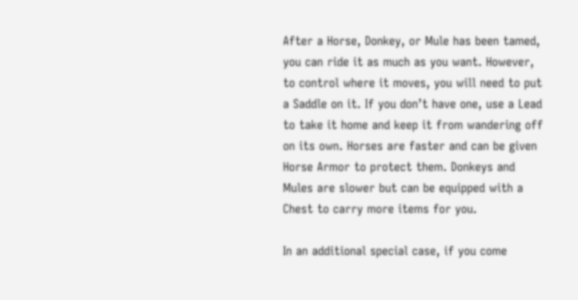After a Horse, Donkey, or Mule has been tamed, you can ride it as much as you want. However, to control where it moves, you will need to put a Saddle on it. If you don’t have one, use a Lead to take it home and keep it from wandering off on its own. Horses are faster and can be given Horse Armor to protect them. Donkeys and Mules are slower but can be equipped with a Chest to carry more items for you.

In an additional special case, if you come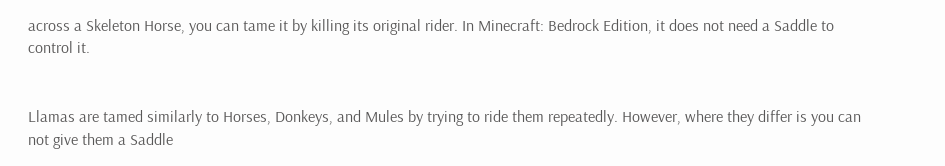across a Skeleton Horse, you can tame it by killing its original rider. In Minecraft: Bedrock Edition, it does not need a Saddle to control it.


Llamas are tamed similarly to Horses, Donkeys, and Mules by trying to ride them repeatedly. However, where they differ is you can not give them a Saddle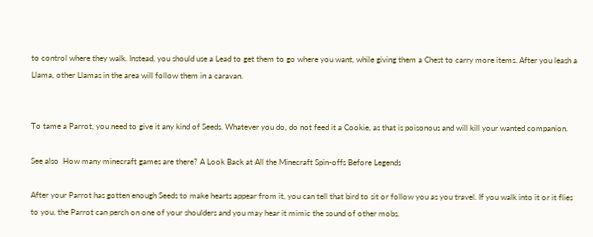to control where they walk. Instead, you should use a Lead to get them to go where you want, while giving them a Chest to carry more items. After you leash a Llama, other Llamas in the area will follow them in a caravan.


To tame a Parrot, you need to give it any kind of Seeds. Whatever you do, do not feed it a Cookie, as that is poisonous and will kill your wanted companion.

See also  How many minecraft games are there? A Look Back at All the Minecraft Spin-offs Before Legends

After your Parrot has gotten enough Seeds to make hearts appear from it, you can tell that bird to sit or follow you as you travel. If you walk into it or it flies to you, the Parrot can perch on one of your shoulders and you may hear it mimic the sound of other mobs.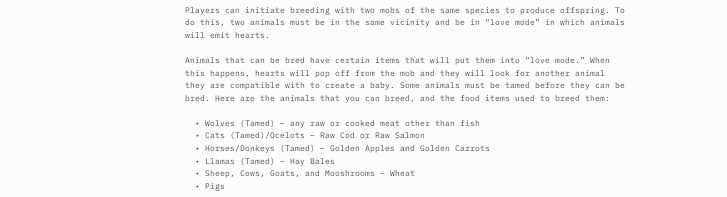Players can initiate breeding with two mobs of the same species to produce offspring. To do this, two animals must be in the same vicinity and be in “love mode” in which animals will emit hearts.

Animals that can be bred have certain items that will put them into “love mode.” When this happens, hearts will pop off from the mob and they will look for another animal they are compatible with to create a baby. Some animals must be tamed before they can be bred. Here are the animals that you can breed, and the food items used to breed them:

  • Wolves (Tamed) – any raw or cooked meat other than fish
  • Cats (Tamed)/Ocelots – Raw Cod or Raw Salmon
  • Horses/Donkeys (Tamed) – Golden Apples and Golden Carrots
  • Llamas (Tamed) – Hay Bales
  • Sheep, Cows, Goats, and Mooshrooms – Wheat
  • Pigs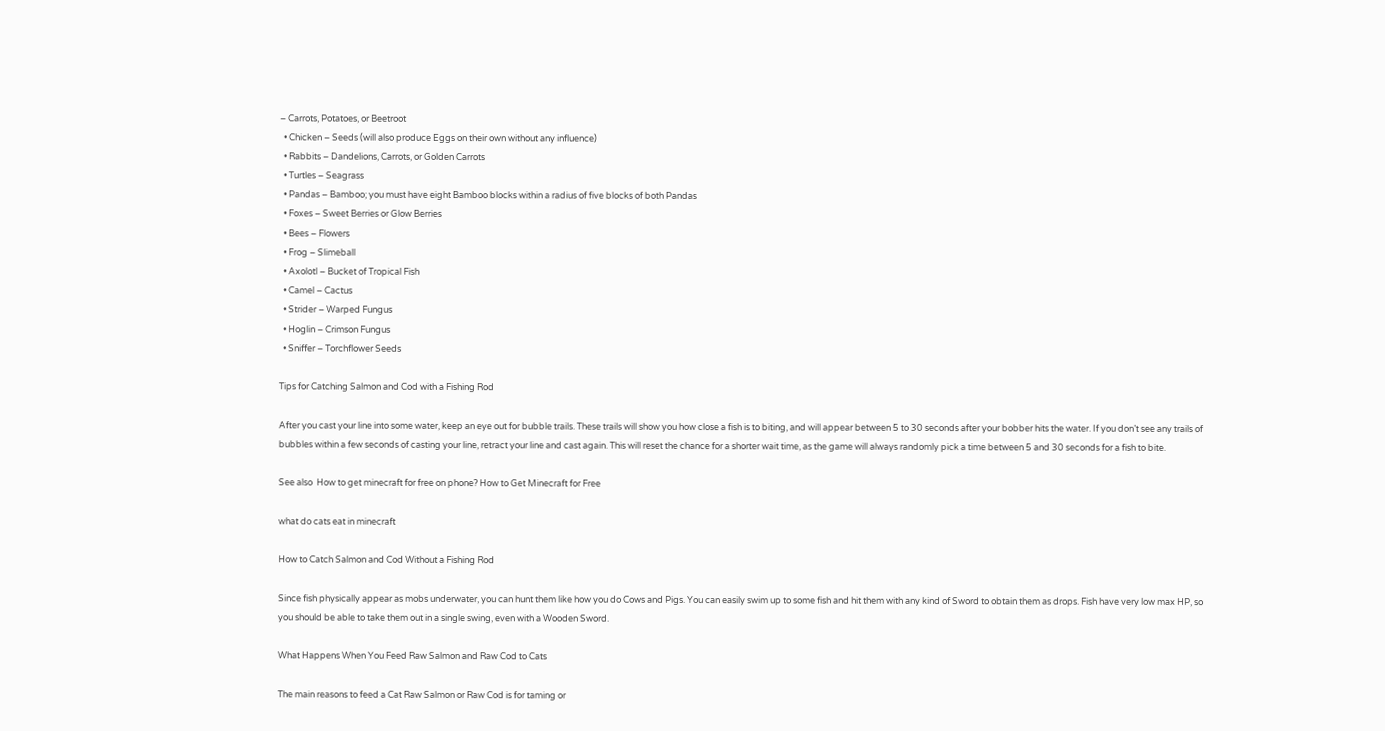– Carrots, Potatoes, or Beetroot
  • Chicken – Seeds (will also produce Eggs on their own without any influence)
  • Rabbits – Dandelions, Carrots, or Golden Carrots
  • Turtles – Seagrass
  • Pandas – Bamboo; you must have eight Bamboo blocks within a radius of five blocks of both Pandas
  • Foxes – Sweet Berries or Glow Berries
  • Bees – Flowers
  • Frog – Slimeball
  • Axolotl – Bucket of Tropical Fish
  • Camel – Cactus
  • Strider – Warped Fungus
  • Hoglin – Crimson Fungus
  • Sniffer – Torchflower Seeds

Tips for Catching Salmon and Cod with a Fishing Rod

After you cast your line into some water, keep an eye out for bubble trails. These trails will show you how close a fish is to biting, and will appear between 5 to 30 seconds after your bobber hits the water. If you don’t see any trails of bubbles within a few seconds of casting your line, retract your line and cast again. This will reset the chance for a shorter wait time, as the game will always randomly pick a time between 5 and 30 seconds for a fish to bite.

See also  How to get minecraft for free on phone? How to Get Minecraft for Free

what do cats eat in minecraft

How to Catch Salmon and Cod Without a Fishing Rod

Since fish physically appear as mobs underwater, you can hunt them like how you do Cows and Pigs. You can easily swim up to some fish and hit them with any kind of Sword to obtain them as drops. Fish have very low max HP, so you should be able to take them out in a single swing, even with a Wooden Sword.

What Happens When You Feed Raw Salmon and Raw Cod to Cats

The main reasons to feed a Cat Raw Salmon or Raw Cod is for taming or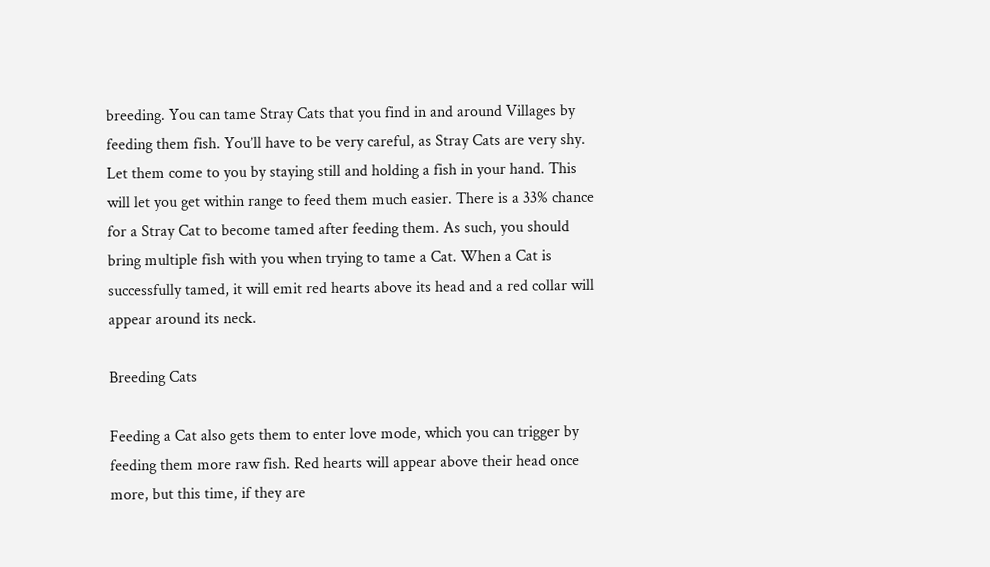breeding. You can tame Stray Cats that you find in and around Villages by feeding them fish. You’ll have to be very careful, as Stray Cats are very shy. Let them come to you by staying still and holding a fish in your hand. This will let you get within range to feed them much easier. There is a 33% chance for a Stray Cat to become tamed after feeding them. As such, you should bring multiple fish with you when trying to tame a Cat. When a Cat is successfully tamed, it will emit red hearts above its head and a red collar will appear around its neck.

Breeding Cats

Feeding a Cat also gets them to enter love mode, which you can trigger by feeding them more raw fish. Red hearts will appear above their head once more, but this time, if they are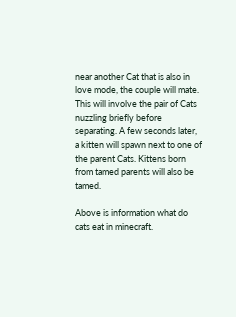near another Cat that is also in love mode, the couple will mate. This will involve the pair of Cats nuzzling briefly before separating. A few seconds later, a kitten will spawn next to one of the parent Cats. Kittens born from tamed parents will also be tamed.

Above is information what do cats eat in minecraft.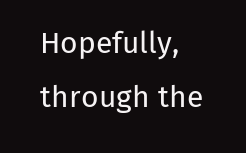Hopefully, through the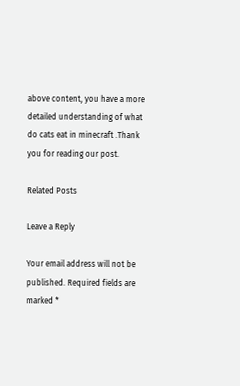above content, you have a more detailed understanding of what do cats eat in minecraft .Thank you for reading our post.

Related Posts

Leave a Reply

Your email address will not be published. Required fields are marked *